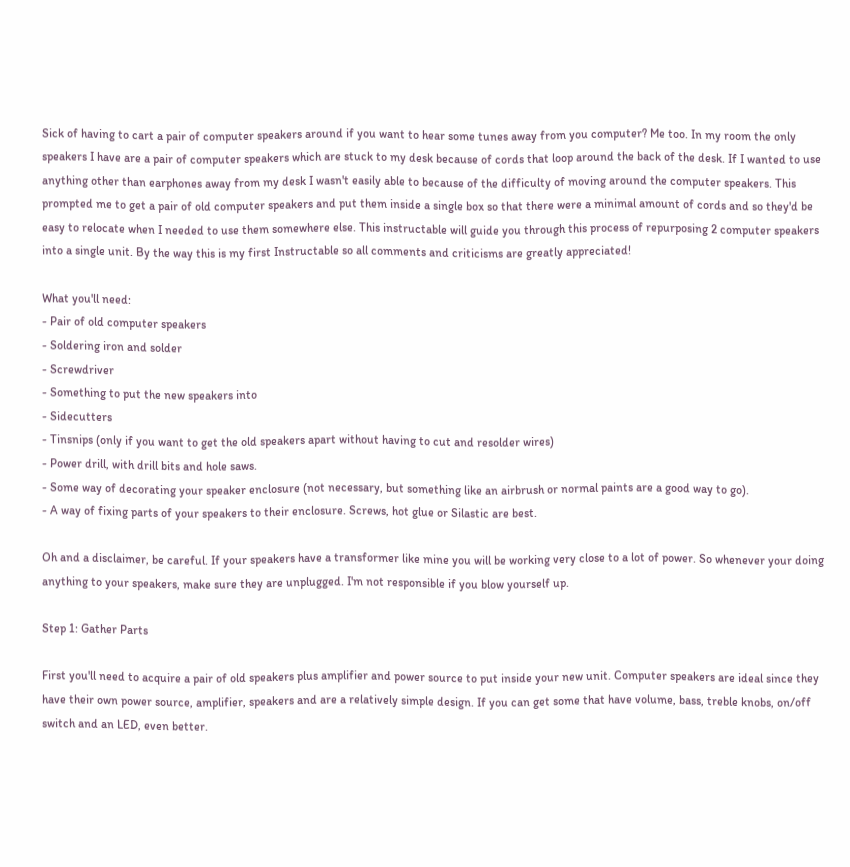Sick of having to cart a pair of computer speakers around if you want to hear some tunes away from you computer? Me too. In my room the only speakers I have are a pair of computer speakers which are stuck to my desk because of cords that loop around the back of the desk. If I wanted to use anything other than earphones away from my desk I wasn't easily able to because of the difficulty of moving around the computer speakers. This prompted me to get a pair of old computer speakers and put them inside a single box so that there were a minimal amount of cords and so they'd be easy to relocate when I needed to use them somewhere else. This instructable will guide you through this process of repurposing 2 computer speakers into a single unit. By the way this is my first Instructable so all comments and criticisms are greatly appreciated!

What you'll need:
- Pair of old computer speakers
- Soldering iron and solder
- Screwdriver
- Something to put the new speakers into
- Sidecutters
- Tinsnips (only if you want to get the old speakers apart without having to cut and resolder wires)
- Power drill, with drill bits and hole saws.
- Some way of decorating your speaker enclosure (not necessary, but something like an airbrush or normal paints are a good way to go).
- A way of fixing parts of your speakers to their enclosure. Screws, hot glue or Silastic are best.

Oh and a disclaimer, be careful. If your speakers have a transformer like mine you will be working very close to a lot of power. So whenever your doing anything to your speakers, make sure they are unplugged. I'm not responsible if you blow yourself up.

Step 1: Gather Parts

First you'll need to acquire a pair of old speakers plus amplifier and power source to put inside your new unit. Computer speakers are ideal since they have their own power source, amplifier, speakers and are a relatively simple design. If you can get some that have volume, bass, treble knobs, on/off switch and an LED, even better.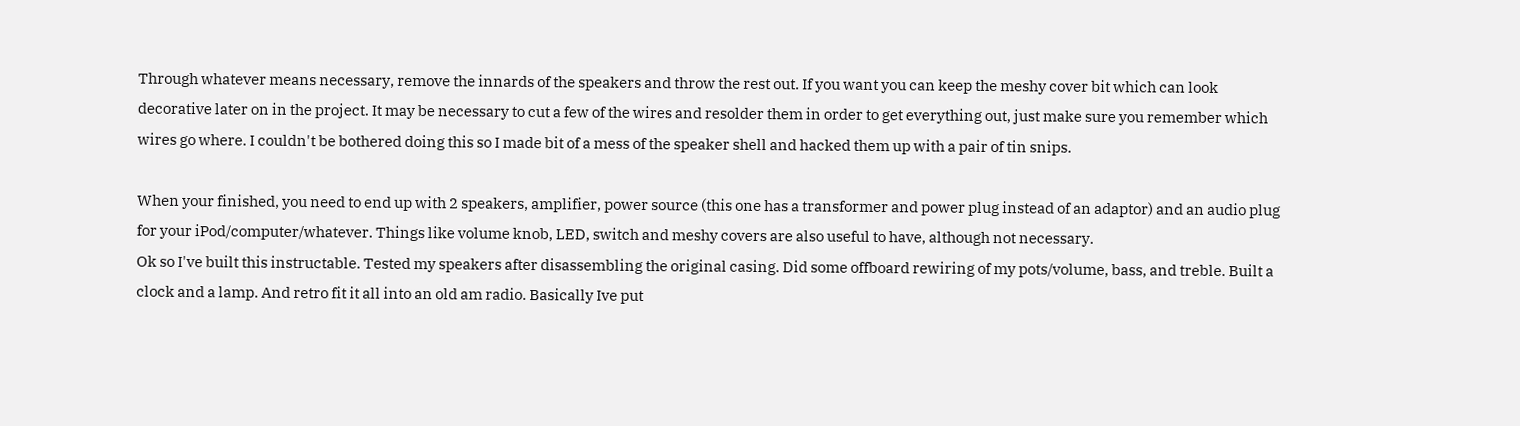Through whatever means necessary, remove the innards of the speakers and throw the rest out. If you want you can keep the meshy cover bit which can look decorative later on in the project. It may be necessary to cut a few of the wires and resolder them in order to get everything out, just make sure you remember which wires go where. I couldn't be bothered doing this so I made bit of a mess of the speaker shell and hacked them up with a pair of tin snips.

When your finished, you need to end up with 2 speakers, amplifier, power source (this one has a transformer and power plug instead of an adaptor) and an audio plug for your iPod/computer/whatever. Things like volume knob, LED, switch and meshy covers are also useful to have, although not necessary.
Ok so I've built this instructable. Tested my speakers after disassembling the original casing. Did some offboard rewiring of my pots/volume, bass, and treble. Built a clock and a lamp. And retro fit it all into an old am radio. Basically Ive put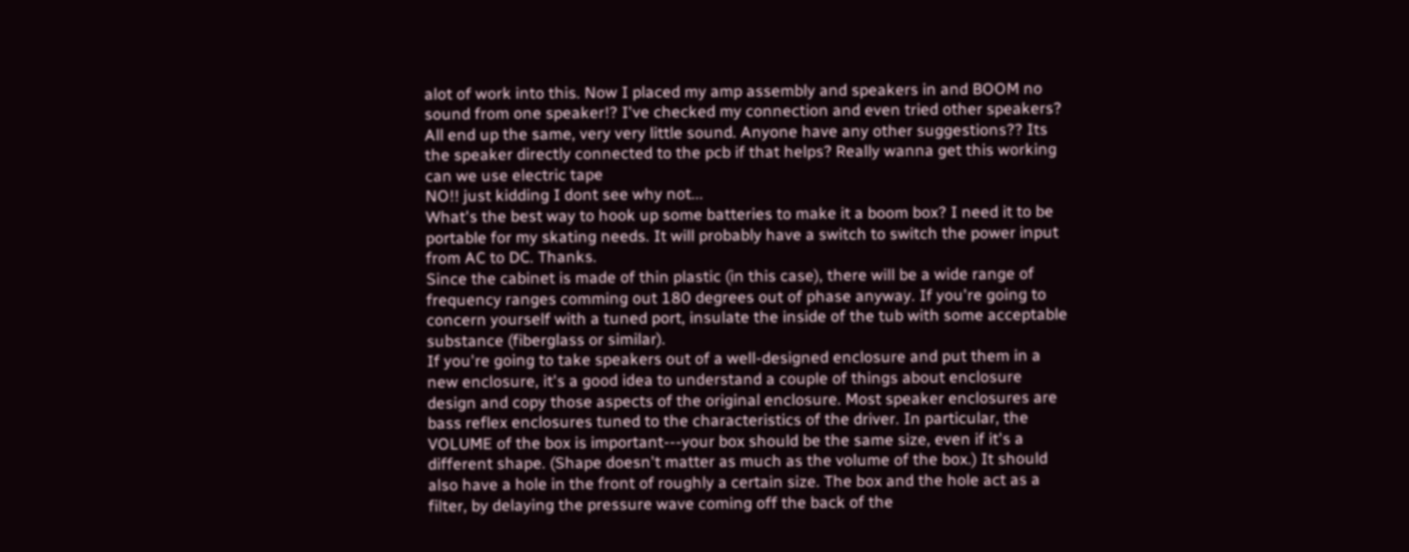alot of work into this. Now I placed my amp assembly and speakers in and BOOM no sound from one speaker!? I've checked my connection and even tried other speakers? All end up the same, very very little sound. Anyone have any other suggestions?? Its the speaker directly connected to the pcb if that helps? Really wanna get this working
can we use electric tape
NO!! just kidding I dont see why not...
What's the best way to hook up some batteries to make it a boom box? I need it to be portable for my skating needs. It will probably have a switch to switch the power input from AC to DC. Thanks.
Since the cabinet is made of thin plastic (in this case), there will be a wide range of frequency ranges comming out 180 degrees out of phase anyway. If you're going to concern yourself with a tuned port, insulate the inside of the tub with some acceptable substance (fiberglass or similar).
If you're going to take speakers out of a well-designed enclosure and put them in a new enclosure, it's a good idea to understand a couple of things about enclosure design and copy those aspects of the original enclosure. Most speaker enclosures are bass reflex enclosures tuned to the characteristics of the driver. In particular, the VOLUME of the box is important---your box should be the same size, even if it's a different shape. (Shape doesn't matter as much as the volume of the box.) It should also have a hole in the front of roughly a certain size. The box and the hole act as a filter, by delaying the pressure wave coming off the back of the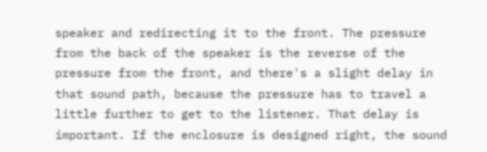speaker and redirecting it to the front. The pressure from the back of the speaker is the reverse of the pressure from the front, and there's a slight delay in that sound path, because the pressure has to travel a little further to get to the listener. That delay is important. If the enclosure is designed right, the sound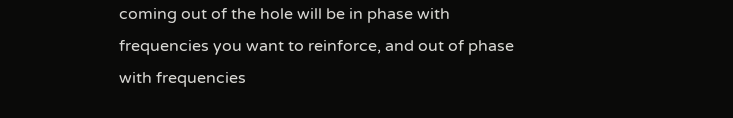coming out of the hole will be in phase with frequencies you want to reinforce, and out of phase with frequencies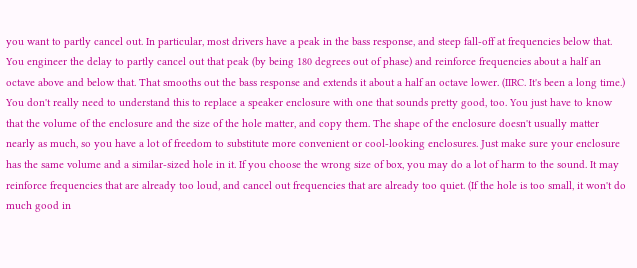you want to partly cancel out. In particular, most drivers have a peak in the bass response, and steep fall-off at frequencies below that. You engineer the delay to partly cancel out that peak (by being 180 degrees out of phase) and reinforce frequencies about a half an octave above and below that. That smooths out the bass response and extends it about a half an octave lower. (IIRC. It's been a long time.) You don't really need to understand this to replace a speaker enclosure with one that sounds pretty good, too. You just have to know that the volume of the enclosure and the size of the hole matter, and copy them. The shape of the enclosure doesn't usually matter nearly as much, so you have a lot of freedom to substitute more convenient or cool-looking enclosures. Just make sure your enclosure has the same volume and a similar-sized hole in it. If you choose the wrong size of box, you may do a lot of harm to the sound. It may reinforce frequencies that are already too loud, and cancel out frequencies that are already too quiet. (If the hole is too small, it won't do much good in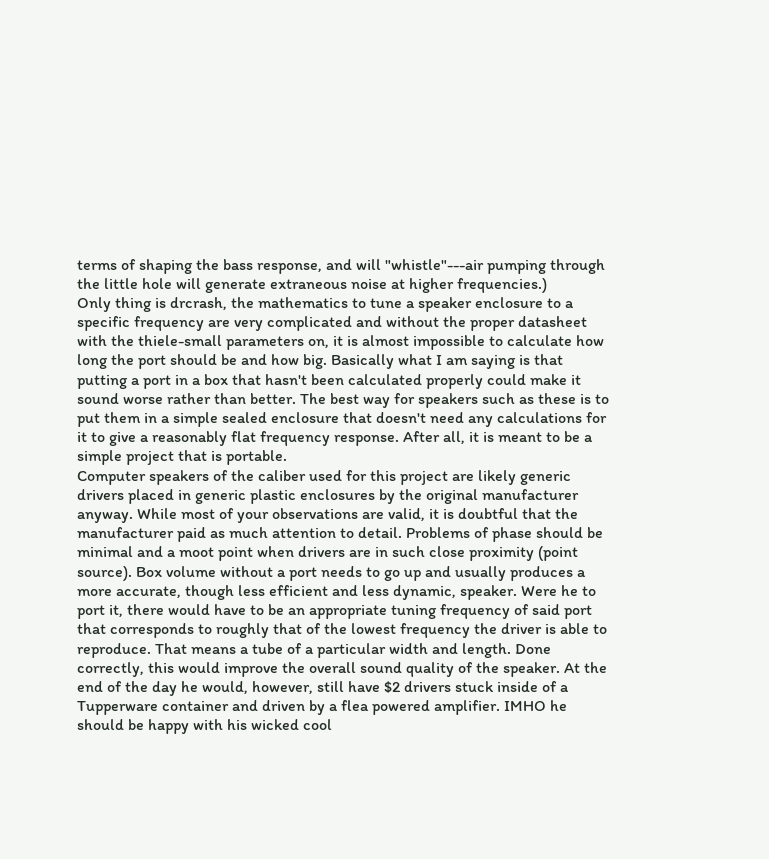terms of shaping the bass response, and will "whistle"---air pumping through the little hole will generate extraneous noise at higher frequencies.)
Only thing is drcrash, the mathematics to tune a speaker enclosure to a specific frequency are very complicated and without the proper datasheet with the thiele-small parameters on, it is almost impossible to calculate how long the port should be and how big. Basically what I am saying is that putting a port in a box that hasn't been calculated properly could make it sound worse rather than better. The best way for speakers such as these is to put them in a simple sealed enclosure that doesn't need any calculations for it to give a reasonably flat frequency response. After all, it is meant to be a simple project that is portable.
Computer speakers of the caliber used for this project are likely generic drivers placed in generic plastic enclosures by the original manufacturer anyway. While most of your observations are valid, it is doubtful that the manufacturer paid as much attention to detail. Problems of phase should be minimal and a moot point when drivers are in such close proximity (point source). Box volume without a port needs to go up and usually produces a more accurate, though less efficient and less dynamic, speaker. Were he to port it, there would have to be an appropriate tuning frequency of said port that corresponds to roughly that of the lowest frequency the driver is able to reproduce. That means a tube of a particular width and length. Done correctly, this would improve the overall sound quality of the speaker. At the end of the day he would, however, still have $2 drivers stuck inside of a Tupperware container and driven by a flea powered amplifier. IMHO he should be happy with his wicked cool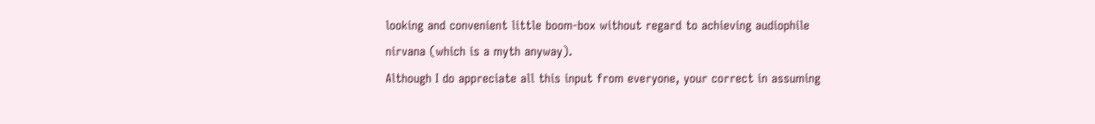looking and convenient little boom-box without regard to achieving audiophile nirvana (which is a myth anyway).
Although I do appreciate all this input from everyone, your correct in assuming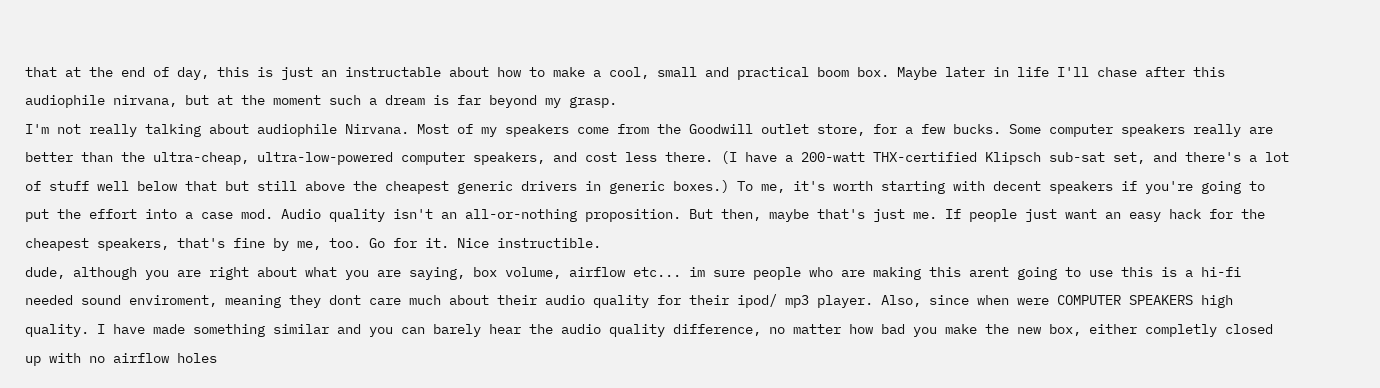that at the end of day, this is just an instructable about how to make a cool, small and practical boom box. Maybe later in life I'll chase after this audiophile nirvana, but at the moment such a dream is far beyond my grasp.
I'm not really talking about audiophile Nirvana. Most of my speakers come from the Goodwill outlet store, for a few bucks. Some computer speakers really are better than the ultra-cheap, ultra-low-powered computer speakers, and cost less there. (I have a 200-watt THX-certified Klipsch sub-sat set, and there's a lot of stuff well below that but still above the cheapest generic drivers in generic boxes.) To me, it's worth starting with decent speakers if you're going to put the effort into a case mod. Audio quality isn't an all-or-nothing proposition. But then, maybe that's just me. If people just want an easy hack for the cheapest speakers, that's fine by me, too. Go for it. Nice instructible.
dude, although you are right about what you are saying, box volume, airflow etc... im sure people who are making this arent going to use this is a hi-fi needed sound enviroment, meaning they dont care much about their audio quality for their ipod/ mp3 player. Also, since when were COMPUTER SPEAKERS high quality. I have made something similar and you can barely hear the audio quality difference, no matter how bad you make the new box, either completly closed up with no airflow holes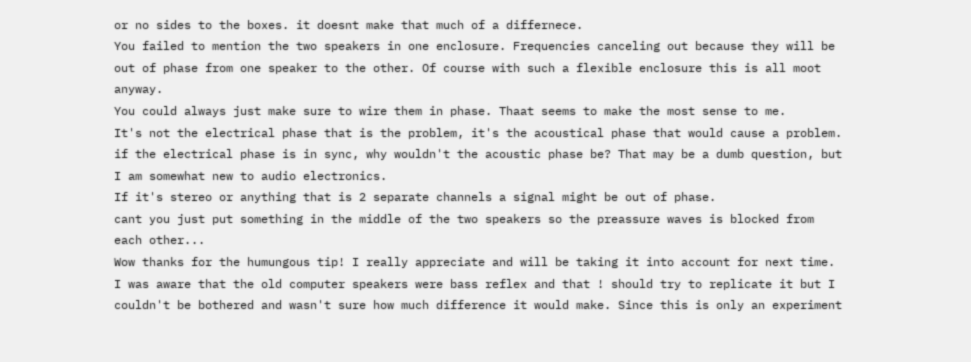or no sides to the boxes. it doesnt make that much of a differnece.
You failed to mention the two speakers in one enclosure. Frequencies canceling out because they will be out of phase from one speaker to the other. Of course with such a flexible enclosure this is all moot anyway.
You could always just make sure to wire them in phase. Thaat seems to make the most sense to me.
It's not the electrical phase that is the problem, it's the acoustical phase that would cause a problem.
if the electrical phase is in sync, why wouldn't the acoustic phase be? That may be a dumb question, but I am somewhat new to audio electronics.
If it's stereo or anything that is 2 separate channels a signal might be out of phase.
cant you just put something in the middle of the two speakers so the preassure waves is blocked from each other...
Wow thanks for the humungous tip! I really appreciate and will be taking it into account for next time. I was aware that the old computer speakers were bass reflex and that ! should try to replicate it but I couldn't be bothered and wasn't sure how much difference it would make. Since this is only an experiment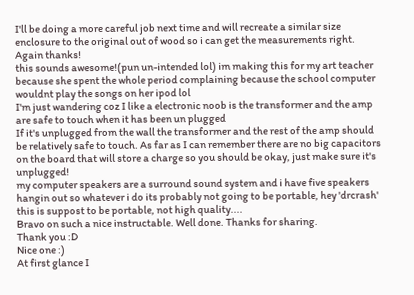I'll be doing a more careful job next time and will recreate a similar size enclosure to the original out of wood so i can get the measurements right. Again thanks!
this sounds awesome!(pun un-intended lol) im making this for my art teacher because she spent the whole period complaining because the school computer wouldnt play the songs on her ipod lol
I'm just wandering coz I like a electronic noob is the transformer and the amp are safe to touch when it has been un plugged
If it's unplugged from the wall the transformer and the rest of the amp should be relatively safe to touch. As far as I can remember there are no big capacitors on the board that will store a charge so you should be okay, just make sure it's unplugged!
my computer speakers are a surround sound system and i have five speakers hangin out so whatever i do its probably not going to be portable, hey 'drcrash' this is suppost to be portable, not high quality....
Bravo on such a nice instructable. Well done. Thanks for sharing.
Thank you :D
Nice one :)
At first glance I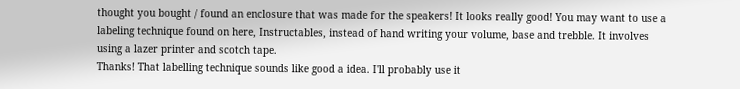thought you bought / found an enclosure that was made for the speakers! It looks really good! You may want to use a labeling technique found on here, Instructables, instead of hand writing your volume, base and trebble. It involves using a lazer printer and scotch tape.
Thanks! That labelling technique sounds like good a idea. I'll probably use it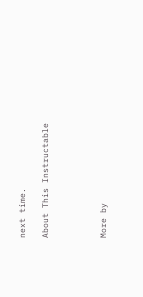next time.

About This Instructable




More by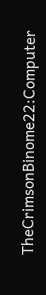TheCrimsonBinome22:Computer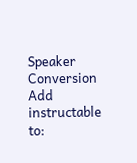Speaker Conversion
Add instructable to: